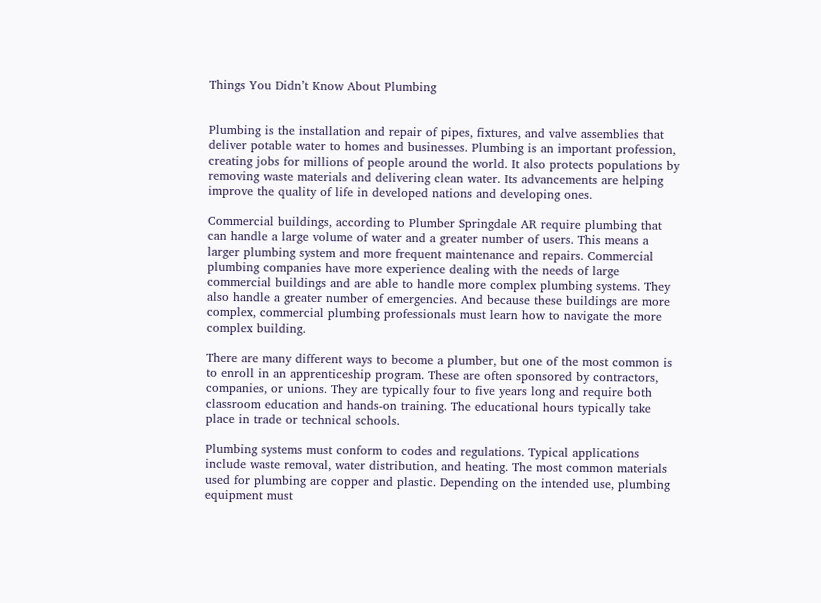Things You Didn’t Know About Plumbing


Plumbing is the installation and repair of pipes, fixtures, and valve assemblies that deliver potable water to homes and businesses. Plumbing is an important profession, creating jobs for millions of people around the world. It also protects populations by removing waste materials and delivering clean water. Its advancements are helping improve the quality of life in developed nations and developing ones.

Commercial buildings, according to Plumber Springdale AR require plumbing that can handle a large volume of water and a greater number of users. This means a larger plumbing system and more frequent maintenance and repairs. Commercial plumbing companies have more experience dealing with the needs of large commercial buildings and are able to handle more complex plumbing systems. They also handle a greater number of emergencies. And because these buildings are more complex, commercial plumbing professionals must learn how to navigate the more complex building.

There are many different ways to become a plumber, but one of the most common is to enroll in an apprenticeship program. These are often sponsored by contractors, companies, or unions. They are typically four to five years long and require both classroom education and hands-on training. The educational hours typically take place in trade or technical schools.

Plumbing systems must conform to codes and regulations. Typical applications include waste removal, water distribution, and heating. The most common materials used for plumbing are copper and plastic. Depending on the intended use, plumbing equipment must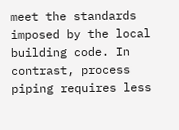meet the standards imposed by the local building code. In contrast, process piping requires less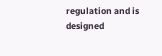regulation and is designed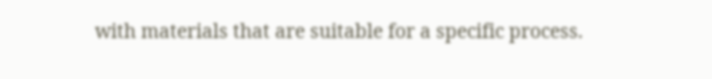with materials that are suitable for a specific process.